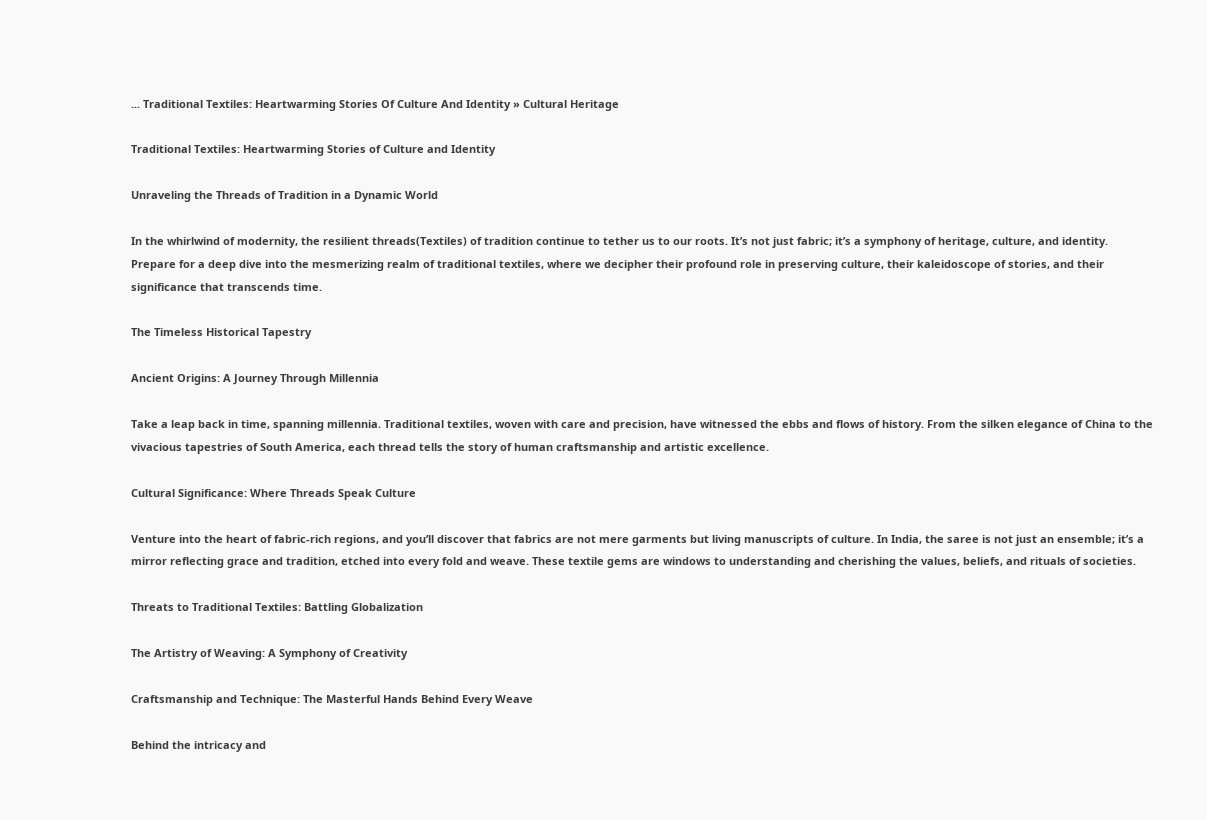... Traditional Textiles: Heartwarming Stories Of Culture And Identity » Cultural Heritage

Traditional Textiles: Heartwarming Stories of Culture and Identity

Unraveling the Threads of Tradition in a Dynamic World

In the whirlwind of modernity, the resilient threads(Textiles) of tradition continue to tether us to our roots. It’s not just fabric; it’s a symphony of heritage, culture, and identity. Prepare for a deep dive into the mesmerizing realm of traditional textiles, where we decipher their profound role in preserving culture, their kaleidoscope of stories, and their significance that transcends time.

The Timeless Historical Tapestry

Ancient Origins: A Journey Through Millennia

Take a leap back in time, spanning millennia. Traditional textiles, woven with care and precision, have witnessed the ebbs and flows of history. From the silken elegance of China to the vivacious tapestries of South America, each thread tells the story of human craftsmanship and artistic excellence.

Cultural Significance: Where Threads Speak Culture

Venture into the heart of fabric-rich regions, and you’ll discover that fabrics are not mere garments but living manuscripts of culture. In India, the saree is not just an ensemble; it’s a mirror reflecting grace and tradition, etched into every fold and weave. These textile gems are windows to understanding and cherishing the values, beliefs, and rituals of societies.

Threats to Traditional Textiles: Battling Globalization

The Artistry of Weaving: A Symphony of Creativity

Craftsmanship and Technique: The Masterful Hands Behind Every Weave

Behind the intricacy and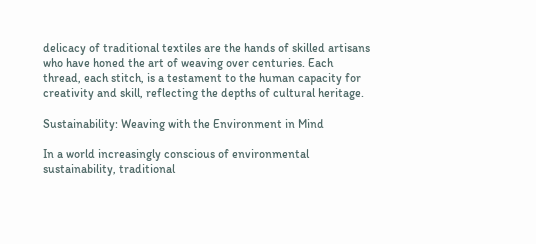delicacy of traditional textiles are the hands of skilled artisans who have honed the art of weaving over centuries. Each thread, each stitch, is a testament to the human capacity for creativity and skill, reflecting the depths of cultural heritage.

Sustainability: Weaving with the Environment in Mind

In a world increasingly conscious of environmental sustainability, traditional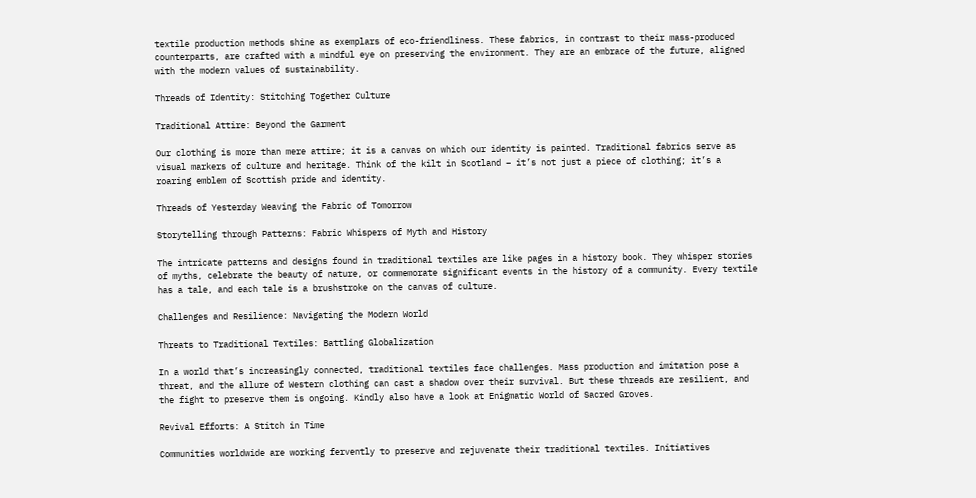textile production methods shine as exemplars of eco-friendliness. These fabrics, in contrast to their mass-produced counterparts, are crafted with a mindful eye on preserving the environment. They are an embrace of the future, aligned with the modern values of sustainability.

Threads of Identity: Stitching Together Culture

Traditional Attire: Beyond the Garment

Our clothing is more than mere attire; it is a canvas on which our identity is painted. Traditional fabrics serve as visual markers of culture and heritage. Think of the kilt in Scotland – it’s not just a piece of clothing; it’s a roaring emblem of Scottish pride and identity.

Threads of Yesterday Weaving the Fabric of Tomorrow

Storytelling through Patterns: Fabric Whispers of Myth and History

The intricate patterns and designs found in traditional textiles are like pages in a history book. They whisper stories of myths, celebrate the beauty of nature, or commemorate significant events in the history of a community. Every textile has a tale, and each tale is a brushstroke on the canvas of culture.

Challenges and Resilience: Navigating the Modern World

Threats to Traditional Textiles: Battling Globalization

In a world that’s increasingly connected, traditional textiles face challenges. Mass production and imitation pose a threat, and the allure of Western clothing can cast a shadow over their survival. But these threads are resilient, and the fight to preserve them is ongoing. Kindly also have a look at Enigmatic World of Sacred Groves.

Revival Efforts: A Stitch in Time

Communities worldwide are working fervently to preserve and rejuvenate their traditional textiles. Initiatives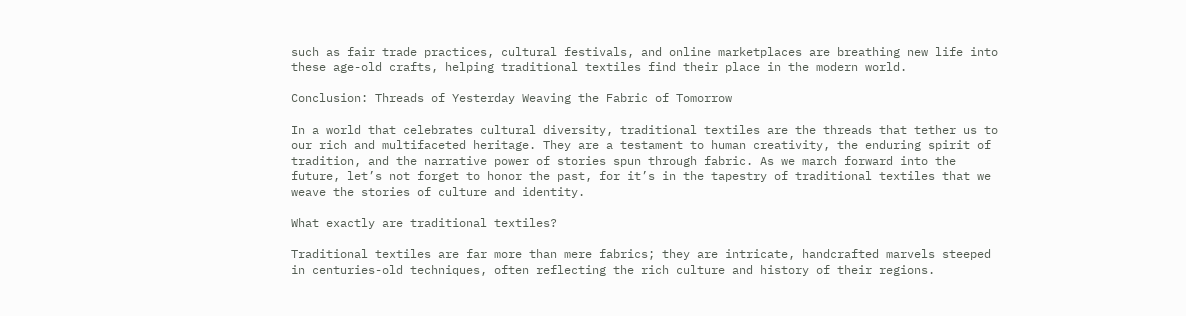such as fair trade practices, cultural festivals, and online marketplaces are breathing new life into these age-old crafts, helping traditional textiles find their place in the modern world.

Conclusion: Threads of Yesterday Weaving the Fabric of Tomorrow

In a world that celebrates cultural diversity, traditional textiles are the threads that tether us to our rich and multifaceted heritage. They are a testament to human creativity, the enduring spirit of tradition, and the narrative power of stories spun through fabric. As we march forward into the future, let’s not forget to honor the past, for it’s in the tapestry of traditional textiles that we weave the stories of culture and identity.

What exactly are traditional textiles?

Traditional textiles are far more than mere fabrics; they are intricate, handcrafted marvels steeped in centuries-old techniques, often reflecting the rich culture and history of their regions.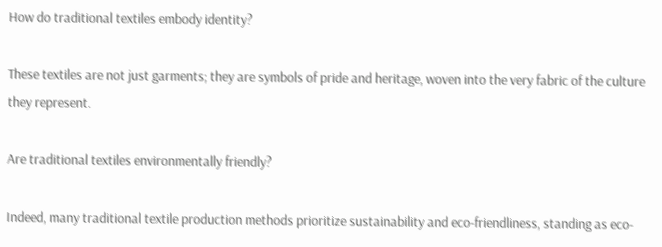How do traditional textiles embody identity?

These textiles are not just garments; they are symbols of pride and heritage, woven into the very fabric of the culture they represent.

Are traditional textiles environmentally friendly?

Indeed, many traditional textile production methods prioritize sustainability and eco-friendliness, standing as eco-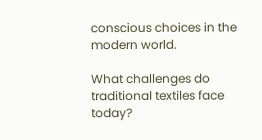conscious choices in the modern world.

What challenges do traditional textiles face today?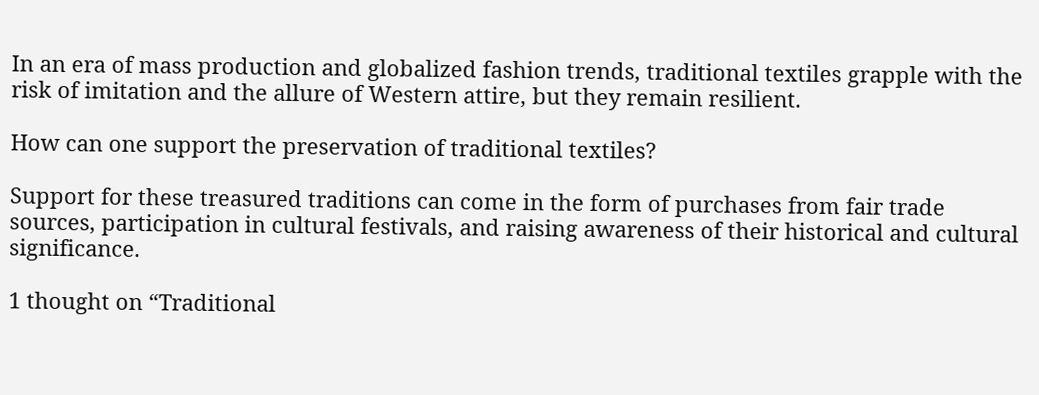In an era of mass production and globalized fashion trends, traditional textiles grapple with the risk of imitation and the allure of Western attire, but they remain resilient.

How can one support the preservation of traditional textiles?

Support for these treasured traditions can come in the form of purchases from fair trade sources, participation in cultural festivals, and raising awareness of their historical and cultural significance.

1 thought on “Traditional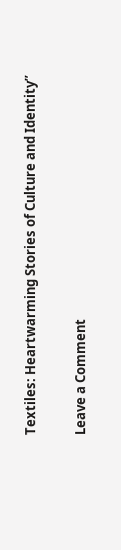Textiles: Heartwarming Stories of Culture and Identity”

Leave a Comment